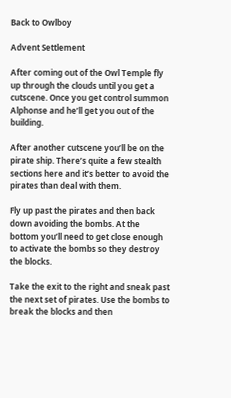Back to Owlboy

Advent Settlement

After coming out of the Owl Temple fly up through the clouds until you get a cutscene. Once you get control summon Alphonse and he’ll get you out of the building.

After another cutscene you’ll be on the pirate ship. There’s quite a few stealth sections here and it’s better to avoid the pirates than deal with them.

Fly up past the pirates and then back down avoiding the bombs. At the bottom you’ll need to get close enough to activate the bombs so they destroy the blocks.

Take the exit to the right and sneak past the next set of pirates. Use the bombs to break the blocks and then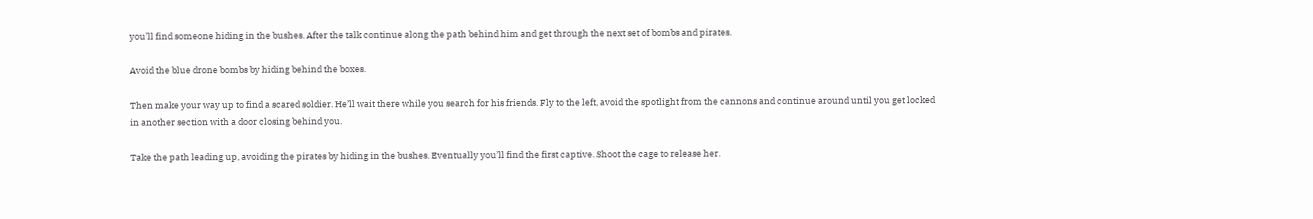you’ll find someone hiding in the bushes. After the talk continue along the path behind him and get through the next set of bombs and pirates.

Avoid the blue drone bombs by hiding behind the boxes.

Then make your way up to find a scared soldier. He’ll wait there while you search for his friends. Fly to the left, avoid the spotlight from the cannons and continue around until you get locked in another section with a door closing behind you.

Take the path leading up, avoiding the pirates by hiding in the bushes. Eventually you’ll find the first captive. Shoot the cage to release her.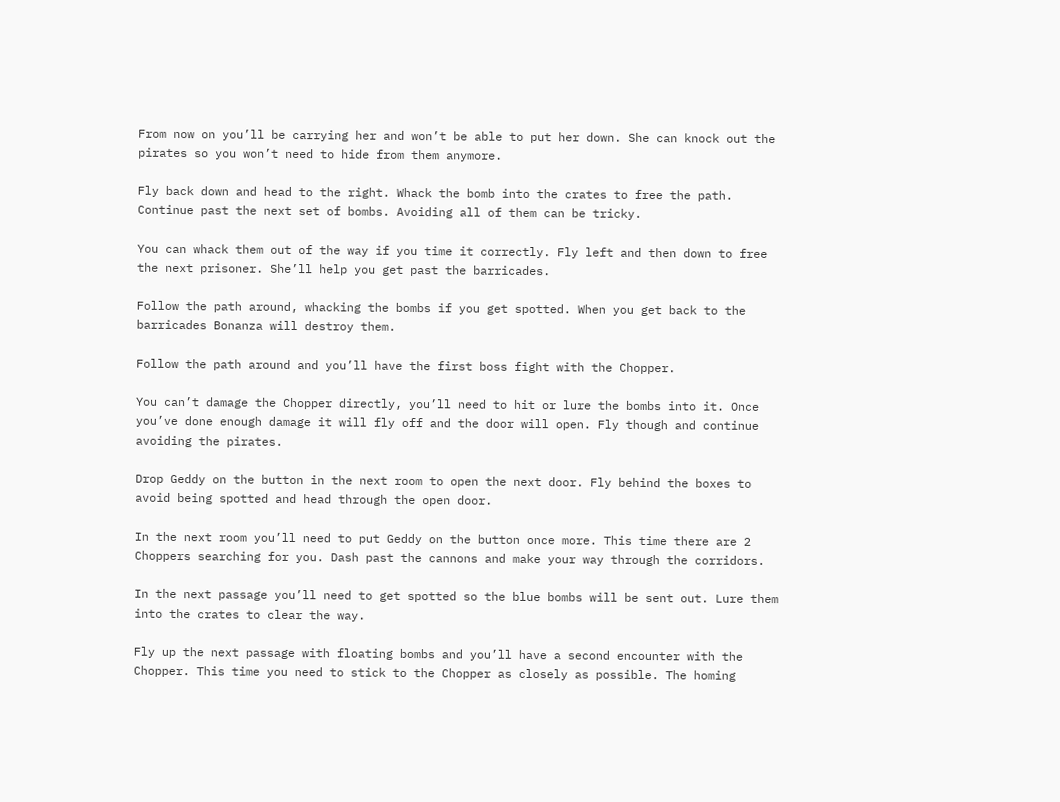From now on you’ll be carrying her and won’t be able to put her down. She can knock out the pirates so you won’t need to hide from them anymore.

Fly back down and head to the right. Whack the bomb into the crates to free the path. Continue past the next set of bombs. Avoiding all of them can be tricky.

You can whack them out of the way if you time it correctly. Fly left and then down to free the next prisoner. She’ll help you get past the barricades.

Follow the path around, whacking the bombs if you get spotted. When you get back to the barricades Bonanza will destroy them.

Follow the path around and you’ll have the first boss fight with the Chopper.

You can’t damage the Chopper directly, you’ll need to hit or lure the bombs into it. Once you’ve done enough damage it will fly off and the door will open. Fly though and continue avoiding the pirates.

Drop Geddy on the button in the next room to open the next door. Fly behind the boxes to avoid being spotted and head through the open door.

In the next room you’ll need to put Geddy on the button once more. This time there are 2 Choppers searching for you. Dash past the cannons and make your way through the corridors.

In the next passage you’ll need to get spotted so the blue bombs will be sent out. Lure them into the crates to clear the way.

Fly up the next passage with floating bombs and you’ll have a second encounter with the Chopper. This time you need to stick to the Chopper as closely as possible. The homing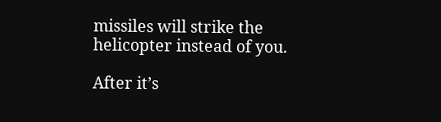missiles will strike the helicopter instead of you.

After it’s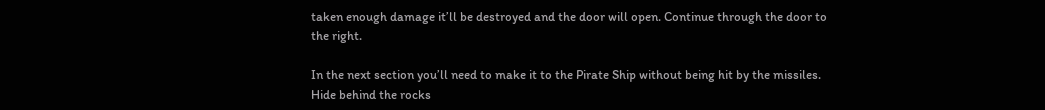taken enough damage it’ll be destroyed and the door will open. Continue through the door to the right.

In the next section you’ll need to make it to the Pirate Ship without being hit by the missiles. Hide behind the rocks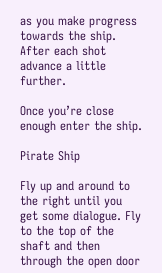as you make progress towards the ship. After each shot advance a little further.

Once you’re close enough enter the ship.

Pirate Ship

Fly up and around to the right until you get some dialogue. Fly to the top of the shaft and then through the open door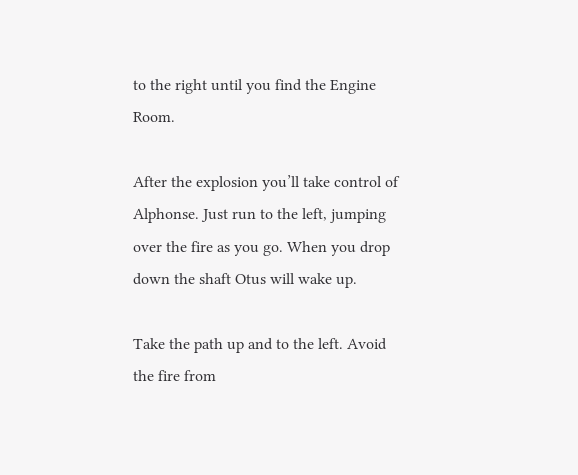to the right until you find the Engine Room.

After the explosion you’ll take control of Alphonse. Just run to the left, jumping over the fire as you go. When you drop down the shaft Otus will wake up.

Take the path up and to the left. Avoid the fire from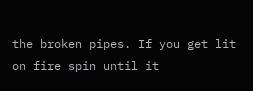the broken pipes. If you get lit on fire spin until it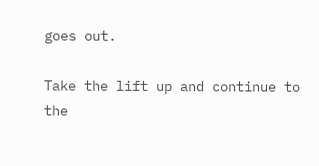goes out.

Take the lift up and continue to the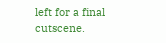left for a final cutscene.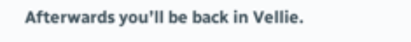Afterwards you’ll be back in Vellie.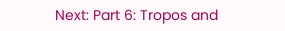Next: Part 6: Tropos and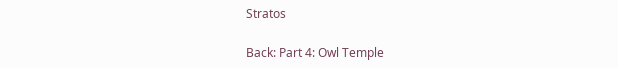Stratos

Back: Part 4: Owl Temple